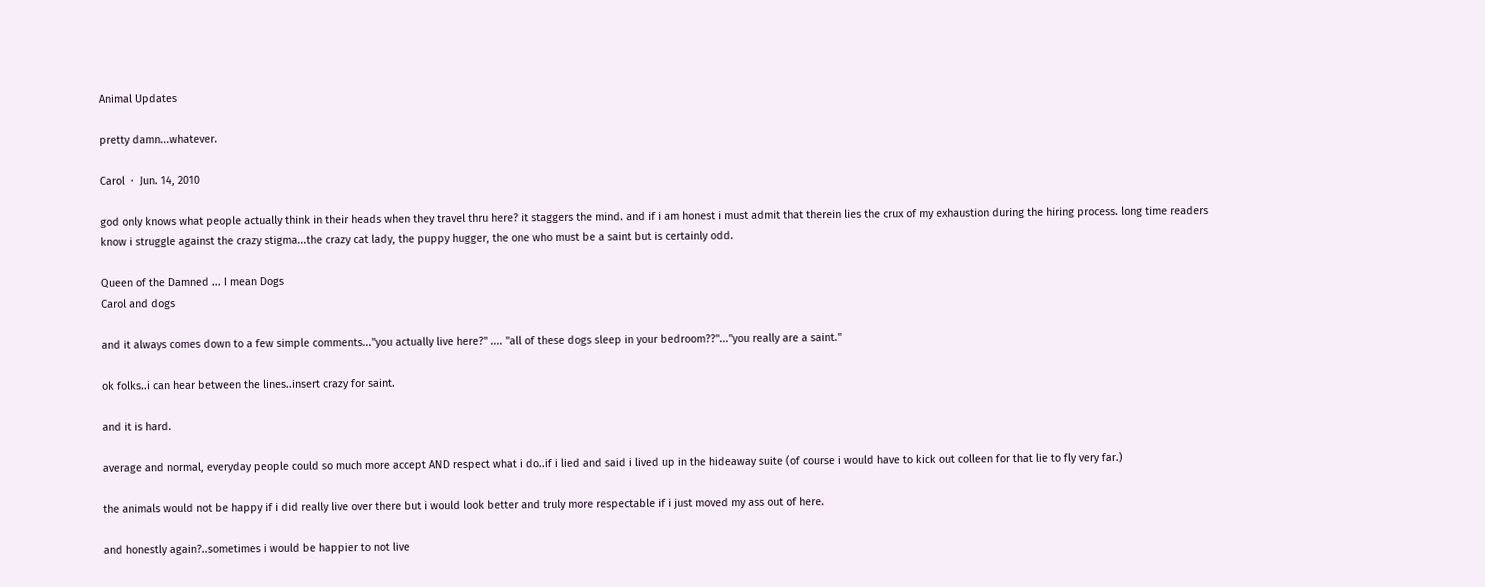Animal Updates

pretty damn...whatever.

Carol  ·  Jun. 14, 2010

god only knows what people actually think in their heads when they travel thru here? it staggers the mind. and if i am honest i must admit that therein lies the crux of my exhaustion during the hiring process. long time readers know i struggle against the crazy stigma...the crazy cat lady, the puppy hugger, the one who must be a saint but is certainly odd.

Queen of the Damned ... I mean Dogs
Carol and dogs

and it always comes down to a few simple comments..."you actually live here?" .... "all of these dogs sleep in your bedroom??"..."you really are a saint."

ok folks..i can hear between the lines..insert crazy for saint.

and it is hard.

average and normal, everyday people could so much more accept AND respect what i do..if i lied and said i lived up in the hideaway suite (of course i would have to kick out colleen for that lie to fly very far.)

the animals would not be happy if i did really live over there but i would look better and truly more respectable if i just moved my ass out of here.

and honestly again?..sometimes i would be happier to not live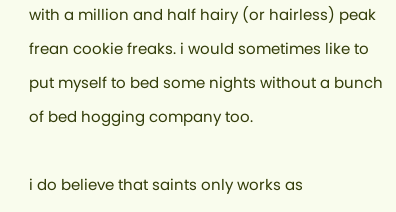with a million and half hairy (or hairless) peak frean cookie freaks. i would sometimes like to put myself to bed some nights without a bunch of bed hogging company too.

i do believe that saints only works as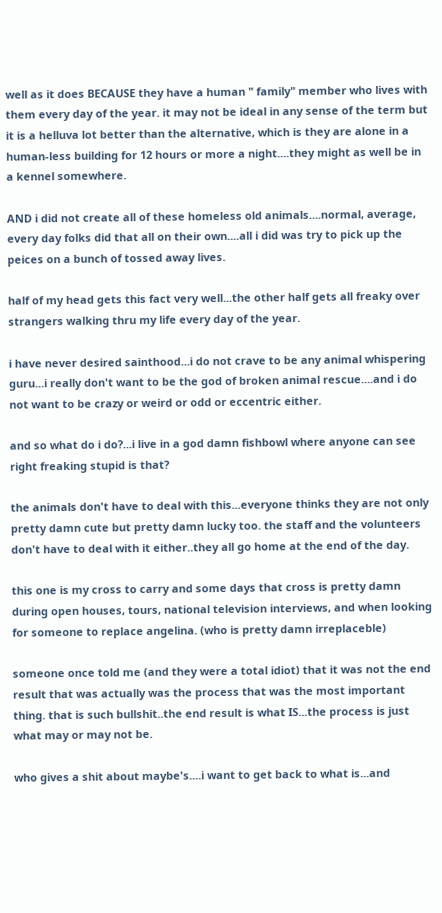well as it does BECAUSE they have a human " family" member who lives with them every day of the year. it may not be ideal in any sense of the term but it is a helluva lot better than the alternative, which is they are alone in a human-less building for 12 hours or more a night....they might as well be in a kennel somewhere.

AND i did not create all of these homeless old animals....normal, average, every day folks did that all on their own....all i did was try to pick up the peices on a bunch of tossed away lives.

half of my head gets this fact very well...the other half gets all freaky over strangers walking thru my life every day of the year.

i have never desired sainthood...i do not crave to be any animal whispering guru...i really don't want to be the god of broken animal rescue....and i do not want to be crazy or weird or odd or eccentric either.

and so what do i do?...i live in a god damn fishbowl where anyone can see right freaking stupid is that?

the animals don't have to deal with this...everyone thinks they are not only pretty damn cute but pretty damn lucky too. the staff and the volunteers don't have to deal with it either..they all go home at the end of the day.

this one is my cross to carry and some days that cross is pretty damn during open houses, tours, national television interviews, and when looking for someone to replace angelina. (who is pretty damn irreplaceble)

someone once told me (and they were a total idiot) that it was not the end result that was actually was the process that was the most important thing. that is such bullshit..the end result is what IS...the process is just what may or may not be.

who gives a shit about maybe's....i want to get back to what is...and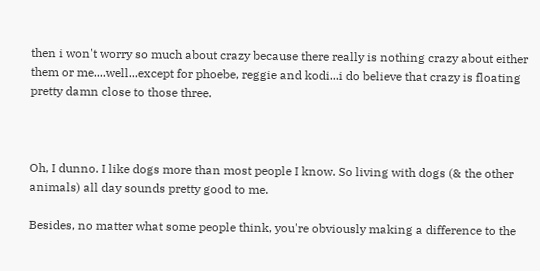then i won't worry so much about crazy because there really is nothing crazy about either them or me....well...except for phoebe, reggie and kodi...i do believe that crazy is floating pretty damn close to those three.



Oh, I dunno. I like dogs more than most people I know. So living with dogs (& the other animals) all day sounds pretty good to me.

Besides, no matter what some people think, you're obviously making a difference to the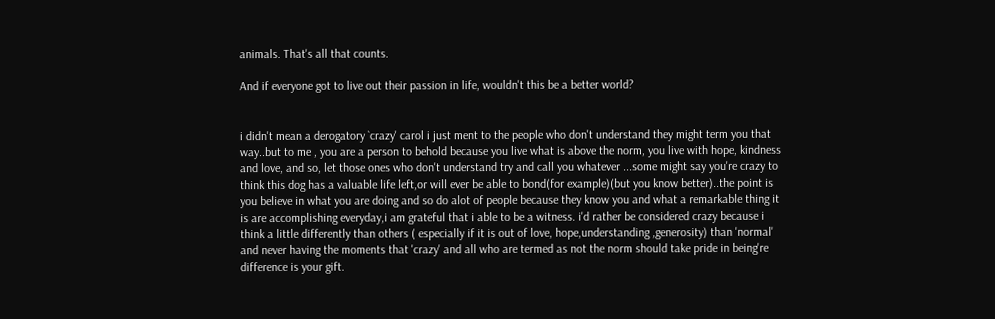animals. That's all that counts.

And if everyone got to live out their passion in life, wouldn't this be a better world?


i didn't mean a derogatory `crazy' carol i just ment to the people who don't understand they might term you that way..but to me , you are a person to behold because you live what is above the norm, you live with hope, kindness and love, and so, let those ones who don't understand try and call you whatever ...some might say you're crazy to think this dog has a valuable life left,or will ever be able to bond(for example)(but you know better)..the point is you believe in what you are doing and so do alot of people because they know you and what a remarkable thing it is are accomplishing everyday,i am grateful that i able to be a witness. i'd rather be considered crazy because i think a little differently than others ( especially if it is out of love, hope,understanding ,generosity) than 'normal' and never having the moments that 'crazy' and all who are termed as not the norm should take pride in being're difference is your gift.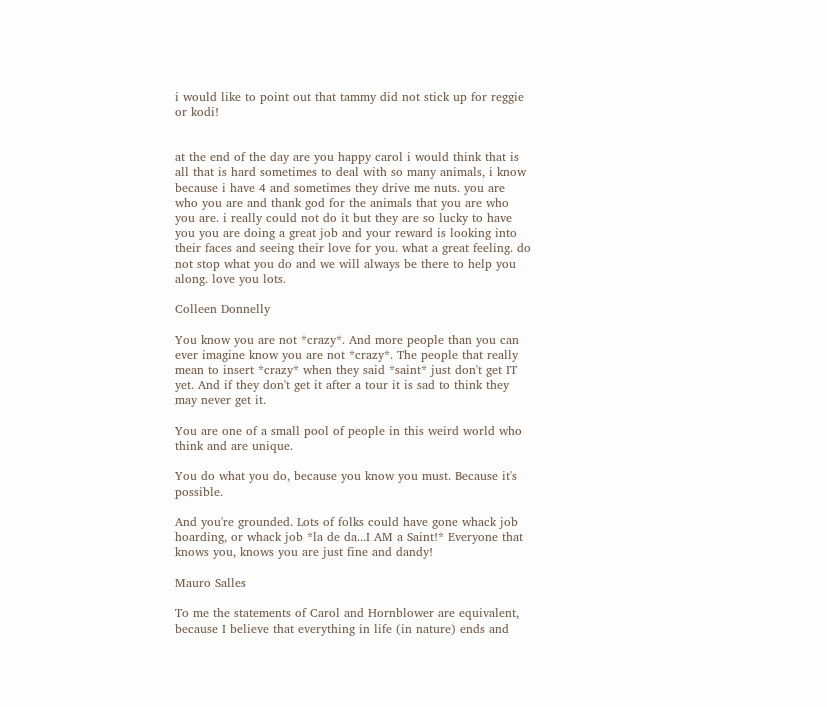i would like to point out that tammy did not stick up for reggie or kodi!


at the end of the day are you happy carol i would think that is all that is hard sometimes to deal with so many animals, i know because i have 4 and sometimes they drive me nuts. you are who you are and thank god for the animals that you are who you are. i really could not do it but they are so lucky to have you you are doing a great job and your reward is looking into their faces and seeing their love for you. what a great feeling. do not stop what you do and we will always be there to help you along. love you lots.

Colleen Donnelly

You know you are not *crazy*. And more people than you can ever imagine know you are not *crazy*. The people that really mean to insert *crazy* when they said *saint* just don't get IT yet. And if they don't get it after a tour it is sad to think they may never get it.

You are one of a small pool of people in this weird world who think and are unique.

You do what you do, because you know you must. Because it's possible.

And you're grounded. Lots of folks could have gone whack job hoarding, or whack job *la de da...I AM a Saint!* Everyone that knows you, knows you are just fine and dandy!

Mauro Salles

To me the statements of Carol and Hornblower are equivalent, because I believe that everything in life (in nature) ends and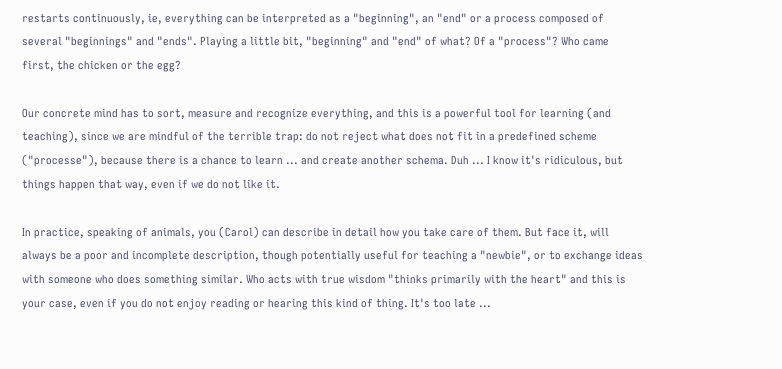restarts continuously, ie, everything can be interpreted as a "beginning", an "end" or a process composed of several "beginnings" and "ends". Playing a little bit, "beginning" and "end" of what? Of a "process"? Who came first, the chicken or the egg?

Our concrete mind has to sort, measure and recognize everything, and this is a powerful tool for learning (and teaching), since we are mindful of the terrible trap: do not reject what does not fit in a predefined scheme ("processe"), because there is a chance to learn ... and create another schema. Duh ... I know it's ridiculous, but things happen that way, even if we do not like it.

In practice, speaking of animals, you (Carol) can describe in detail how you take care of them. But face it, will always be a poor and incomplete description, though potentially useful for teaching a "newbie", or to exchange ideas with someone who does something similar. Who acts with true wisdom "thinks primarily with the heart" and this is your case, even if you do not enjoy reading or hearing this kind of thing. It's too late ...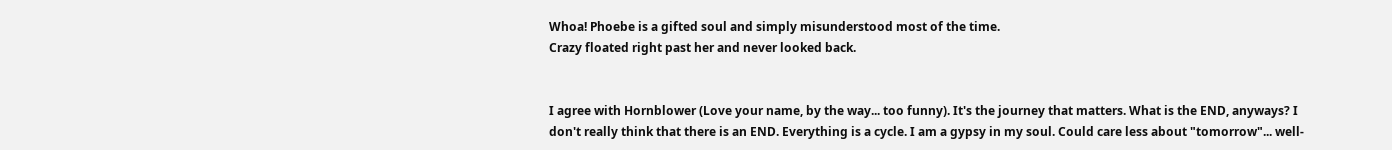Whoa! Phoebe is a gifted soul and simply misunderstood most of the time.
Crazy floated right past her and never looked back.


I agree with Hornblower (Love your name, by the way... too funny). It's the journey that matters. What is the END, anyways? I don't really think that there is an END. Everything is a cycle. I am a gypsy in my soul. Could care less about "tomorrow"... well-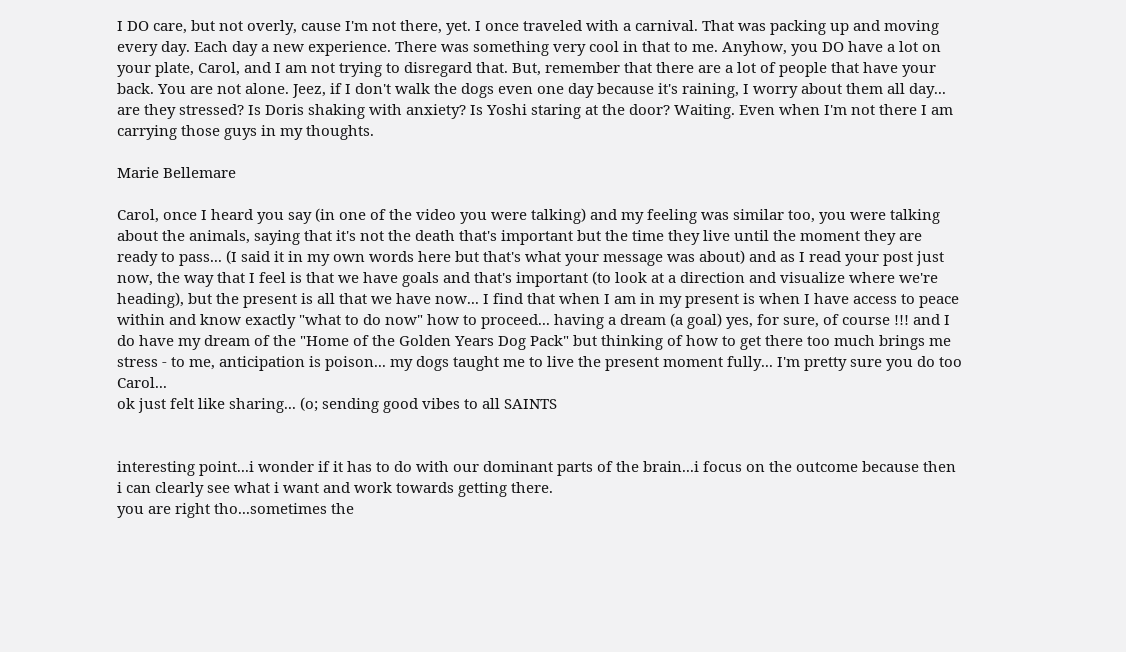I DO care, but not overly, cause I'm not there, yet. I once traveled with a carnival. That was packing up and moving every day. Each day a new experience. There was something very cool in that to me. Anyhow, you DO have a lot on your plate, Carol, and I am not trying to disregard that. But, remember that there are a lot of people that have your back. You are not alone. Jeez, if I don't walk the dogs even one day because it's raining, I worry about them all day... are they stressed? Is Doris shaking with anxiety? Is Yoshi staring at the door? Waiting. Even when I'm not there I am carrying those guys in my thoughts.

Marie Bellemare

Carol, once I heard you say (in one of the video you were talking) and my feeling was similar too, you were talking about the animals, saying that it's not the death that's important but the time they live until the moment they are ready to pass... (I said it in my own words here but that's what your message was about) and as I read your post just now, the way that I feel is that we have goals and that's important (to look at a direction and visualize where we're heading), but the present is all that we have now... I find that when I am in my present is when I have access to peace within and know exactly "what to do now" how to proceed... having a dream (a goal) yes, for sure, of course !!! and I do have my dream of the "Home of the Golden Years Dog Pack" but thinking of how to get there too much brings me stress - to me, anticipation is poison... my dogs taught me to live the present moment fully... I'm pretty sure you do too Carol...
ok just felt like sharing... (o; sending good vibes to all SAINTS


interesting point...i wonder if it has to do with our dominant parts of the brain...i focus on the outcome because then i can clearly see what i want and work towards getting there.
you are right tho...sometimes the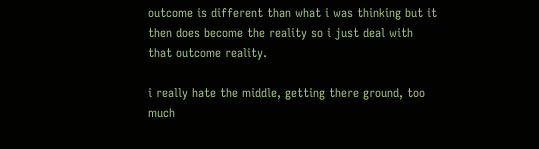outcome is different than what i was thinking but it then does become the reality so i just deal with that outcome reality.

i really hate the middle, getting there ground, too much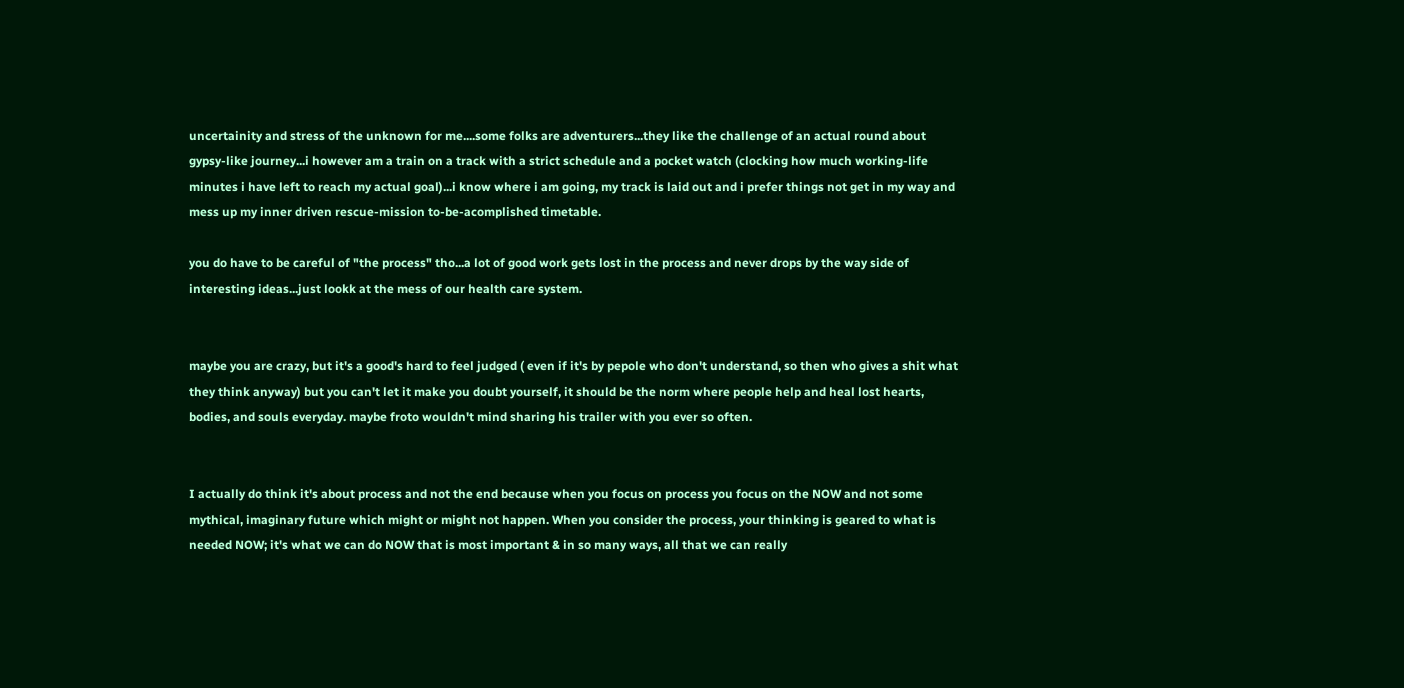uncertainity and stress of the unknown for me....some folks are adventurers...they like the challenge of an actual round about gypsy-like journey...i however am a train on a track with a strict schedule and a pocket watch (clocking how much working-life minutes i have left to reach my actual goal)...i know where i am going, my track is laid out and i prefer things not get in my way and mess up my inner driven rescue-mission to-be-acomplished timetable.

you do have to be careful of "the process" tho...a lot of good work gets lost in the process and never drops by the way side of interesting ideas...just lookk at the mess of our health care system.


maybe you are crazy, but it's a good's hard to feel judged ( even if it's by pepole who don't understand, so then who gives a shit what they think anyway) but you can't let it make you doubt yourself, it should be the norm where people help and heal lost hearts, bodies, and souls everyday. maybe froto wouldn't mind sharing his trailer with you ever so often.


I actually do think it's about process and not the end because when you focus on process you focus on the NOW and not some mythical, imaginary future which might or might not happen. When you consider the process, your thinking is geared to what is needed NOW; it's what we can do NOW that is most important & in so many ways, all that we can really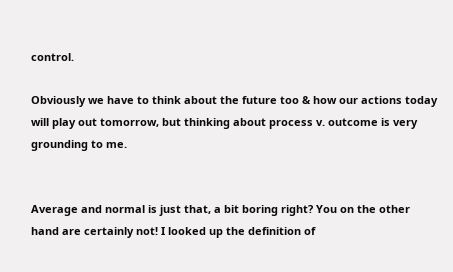control.

Obviously we have to think about the future too & how our actions today will play out tomorrow, but thinking about process v. outcome is very grounding to me.


Average and normal is just that, a bit boring right? You on the other hand are certainly not! I looked up the definition of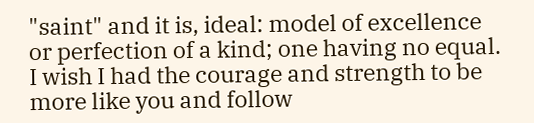"saint" and it is, ideal: model of excellence or perfection of a kind; one having no equal. I wish I had the courage and strength to be more like you and follow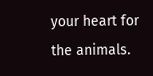your heart for the animals.